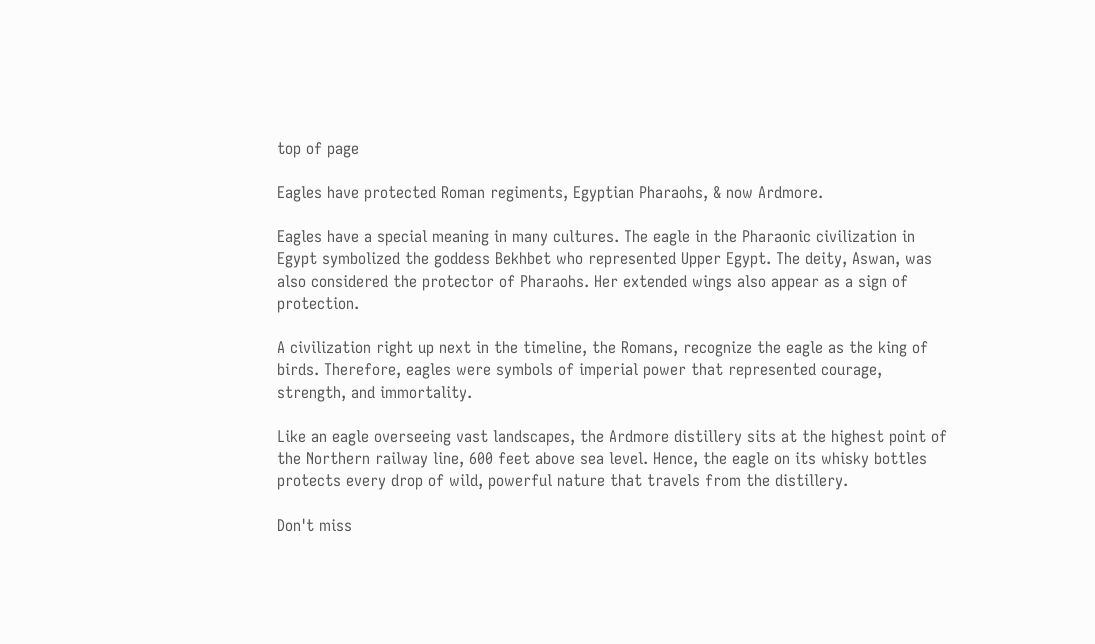top of page

Eagles have protected Roman regiments, Egyptian Pharaohs, & now Ardmore.

Eagles have a special meaning in many cultures. The eagle in the Pharaonic civilization in Egypt symbolized the goddess Bekhbet who represented Upper Egypt. The deity, Aswan, was also considered the protector of Pharaohs. Her extended wings also appear as a sign of protection.

A civilization right up next in the timeline, the Romans, recognize the eagle as the king of birds. Therefore, eagles were symbols of imperial power that represented courage, strength, and immortality.

Like an eagle overseeing vast landscapes, the Ardmore distillery sits at the highest point of the Northern railway line, 600 feet above sea level. Hence, the eagle on its whisky bottles protects every drop of wild, powerful nature that travels from the distillery.

Don't miss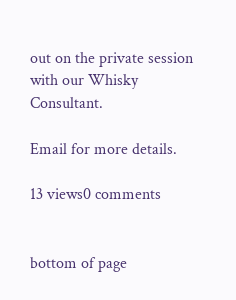out on the private session with our Whisky Consultant.

Email for more details.

13 views0 comments


bottom of page